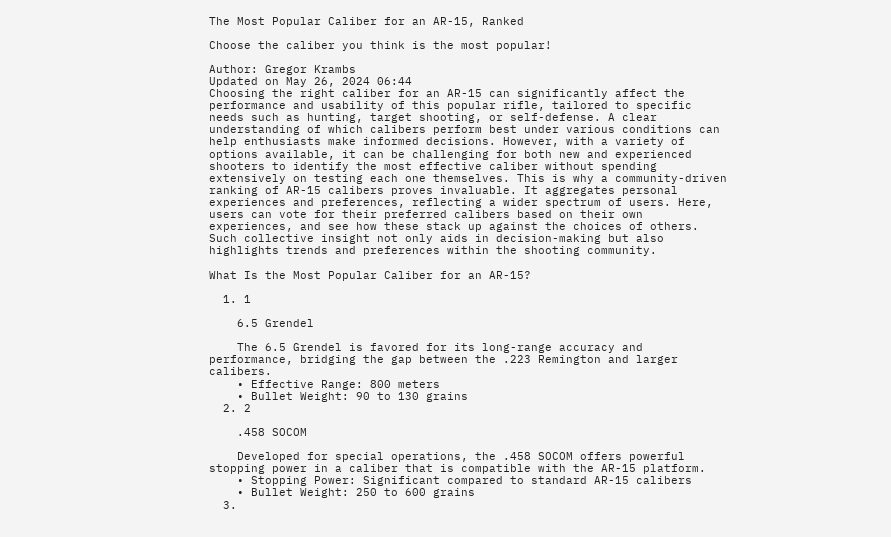The Most Popular Caliber for an AR-15, Ranked

Choose the caliber you think is the most popular!

Author: Gregor Krambs
Updated on May 26, 2024 06:44
Choosing the right caliber for an AR-15 can significantly affect the performance and usability of this popular rifle, tailored to specific needs such as hunting, target shooting, or self-defense. A clear understanding of which calibers perform best under various conditions can help enthusiasts make informed decisions. However, with a variety of options available, it can be challenging for both new and experienced shooters to identify the most effective caliber without spending extensively on testing each one themselves. This is why a community-driven ranking of AR-15 calibers proves invaluable. It aggregates personal experiences and preferences, reflecting a wider spectrum of users. Here, users can vote for their preferred calibers based on their own experiences, and see how these stack up against the choices of others. Such collective insight not only aids in decision-making but also highlights trends and preferences within the shooting community.

What Is the Most Popular Caliber for an AR-15?

  1. 1

    6.5 Grendel

    The 6.5 Grendel is favored for its long-range accuracy and performance, bridging the gap between the .223 Remington and larger calibers.
    • Effective Range: 800 meters
    • Bullet Weight: 90 to 130 grains
  2. 2

    .458 SOCOM

    Developed for special operations, the .458 SOCOM offers powerful stopping power in a caliber that is compatible with the AR-15 platform.
    • Stopping Power: Significant compared to standard AR-15 calibers
    • Bullet Weight: 250 to 600 grains
  3.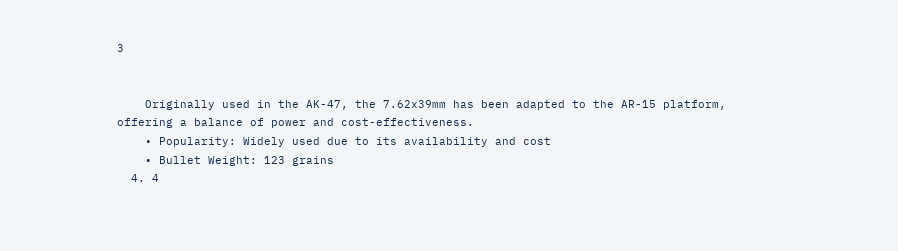3


    Originally used in the AK-47, the 7.62x39mm has been adapted to the AR-15 platform, offering a balance of power and cost-effectiveness.
    • Popularity: Widely used due to its availability and cost
    • Bullet Weight: 123 grains
  4. 4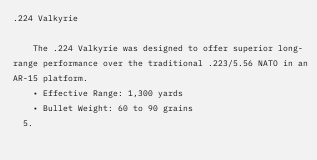.224 Valkyrie

    The .224 Valkyrie was designed to offer superior long-range performance over the traditional .223/5.56 NATO in an AR-15 platform.
    • Effective Range: 1,300 yards
    • Bullet Weight: 60 to 90 grains
  5.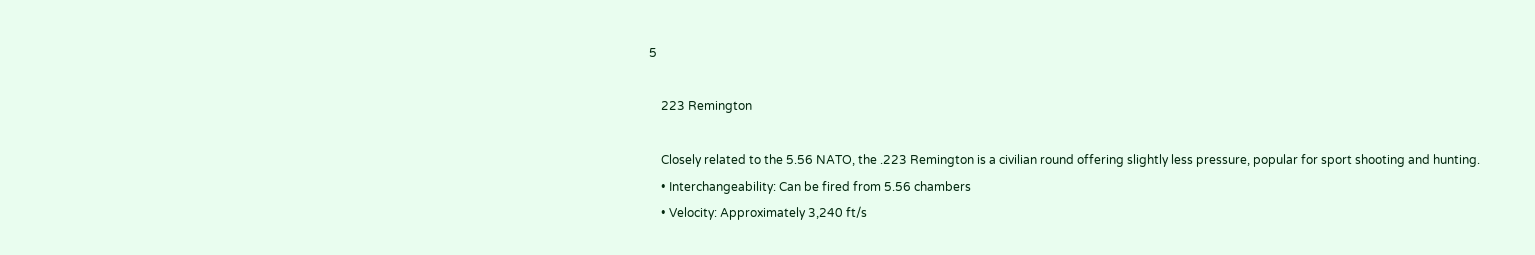5

    223 Remington

    Closely related to the 5.56 NATO, the .223 Remington is a civilian round offering slightly less pressure, popular for sport shooting and hunting.
    • Interchangeability: Can be fired from 5.56 chambers
    • Velocity: Approximately 3,240 ft/s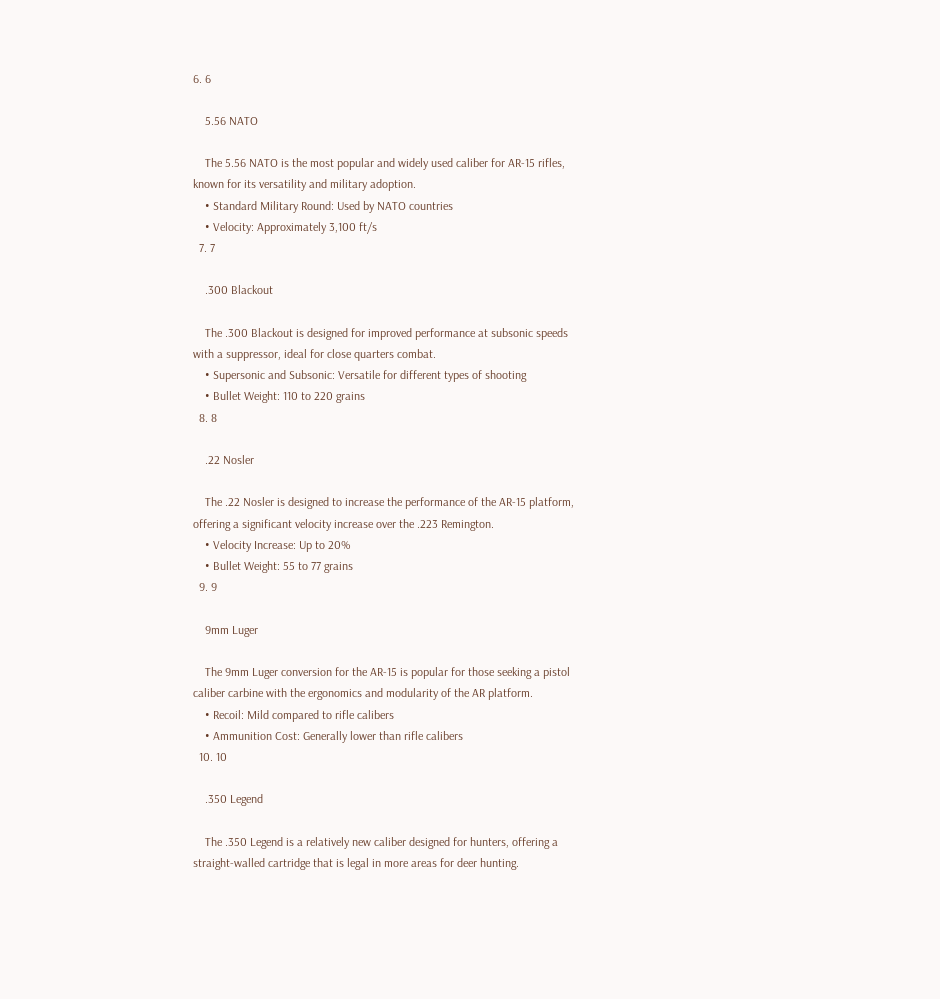6. 6

    5.56 NATO

    The 5.56 NATO is the most popular and widely used caliber for AR-15 rifles, known for its versatility and military adoption.
    • Standard Military Round: Used by NATO countries
    • Velocity: Approximately 3,100 ft/s
  7. 7

    .300 Blackout

    The .300 Blackout is designed for improved performance at subsonic speeds with a suppressor, ideal for close quarters combat.
    • Supersonic and Subsonic: Versatile for different types of shooting
    • Bullet Weight: 110 to 220 grains
  8. 8

    .22 Nosler

    The .22 Nosler is designed to increase the performance of the AR-15 platform, offering a significant velocity increase over the .223 Remington.
    • Velocity Increase: Up to 20%
    • Bullet Weight: 55 to 77 grains
  9. 9

    9mm Luger

    The 9mm Luger conversion for the AR-15 is popular for those seeking a pistol caliber carbine with the ergonomics and modularity of the AR platform.
    • Recoil: Mild compared to rifle calibers
    • Ammunition Cost: Generally lower than rifle calibers
  10. 10

    .350 Legend

    The .350 Legend is a relatively new caliber designed for hunters, offering a straight-walled cartridge that is legal in more areas for deer hunting.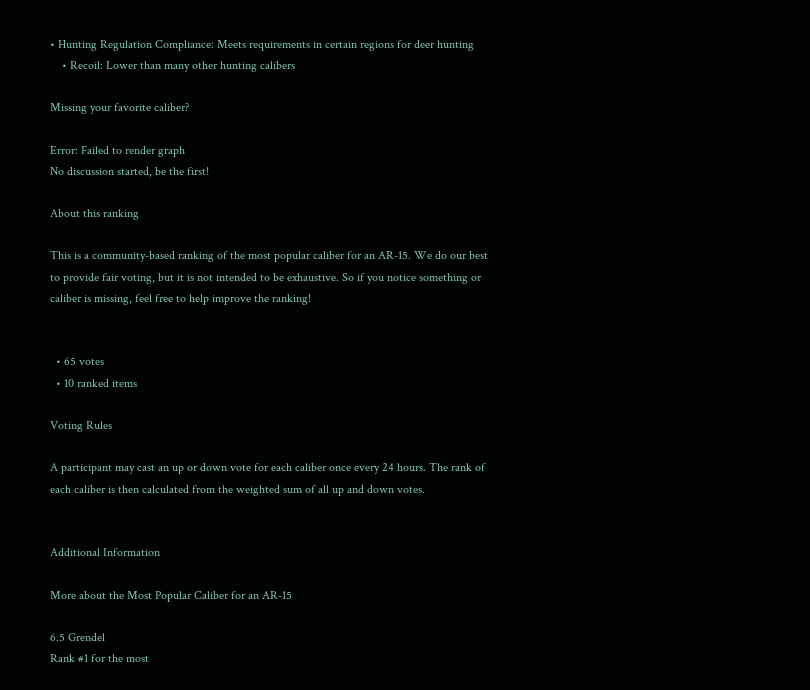• Hunting Regulation Compliance: Meets requirements in certain regions for deer hunting
    • Recoil: Lower than many other hunting calibers

Missing your favorite caliber?

Error: Failed to render graph
No discussion started, be the first!

About this ranking

This is a community-based ranking of the most popular caliber for an AR-15. We do our best to provide fair voting, but it is not intended to be exhaustive. So if you notice something or caliber is missing, feel free to help improve the ranking!


  • 65 votes
  • 10 ranked items

Voting Rules

A participant may cast an up or down vote for each caliber once every 24 hours. The rank of each caliber is then calculated from the weighted sum of all up and down votes.


Additional Information

More about the Most Popular Caliber for an AR-15

6.5 Grendel
Rank #1 for the most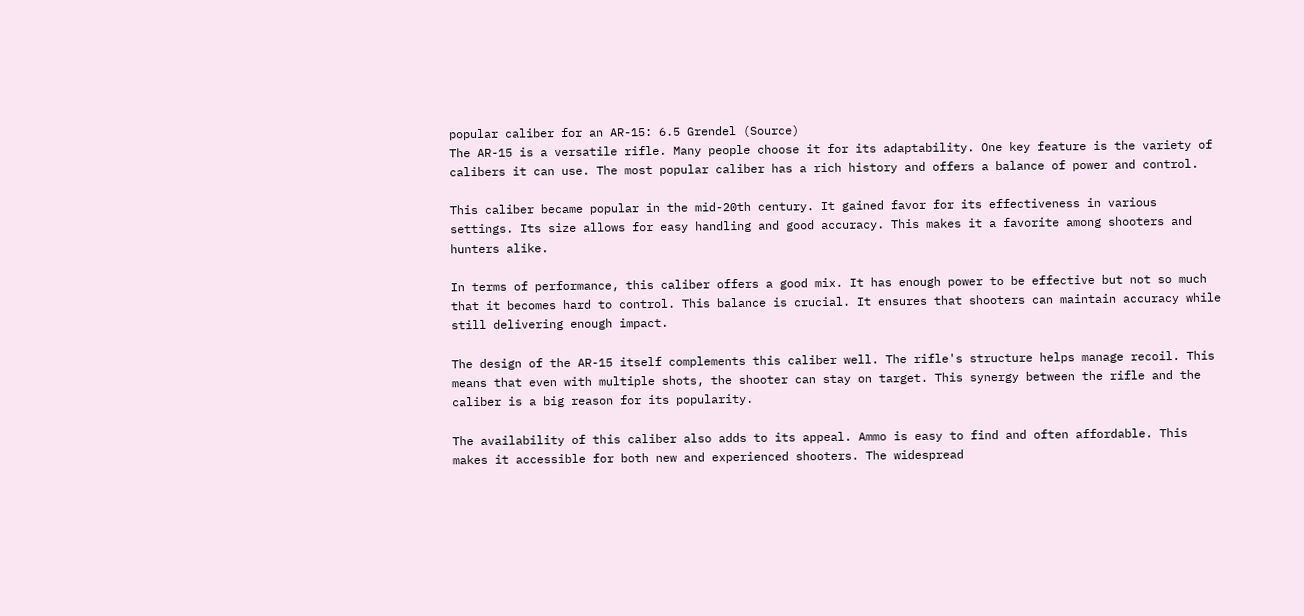popular caliber for an AR-15: 6.5 Grendel (Source)
The AR-15 is a versatile rifle. Many people choose it for its adaptability. One key feature is the variety of calibers it can use. The most popular caliber has a rich history and offers a balance of power and control.

This caliber became popular in the mid-20th century. It gained favor for its effectiveness in various settings. Its size allows for easy handling and good accuracy. This makes it a favorite among shooters and hunters alike.

In terms of performance, this caliber offers a good mix. It has enough power to be effective but not so much that it becomes hard to control. This balance is crucial. It ensures that shooters can maintain accuracy while still delivering enough impact.

The design of the AR-15 itself complements this caliber well. The rifle's structure helps manage recoil. This means that even with multiple shots, the shooter can stay on target. This synergy between the rifle and the caliber is a big reason for its popularity.

The availability of this caliber also adds to its appeal. Ammo is easy to find and often affordable. This makes it accessible for both new and experienced shooters. The widespread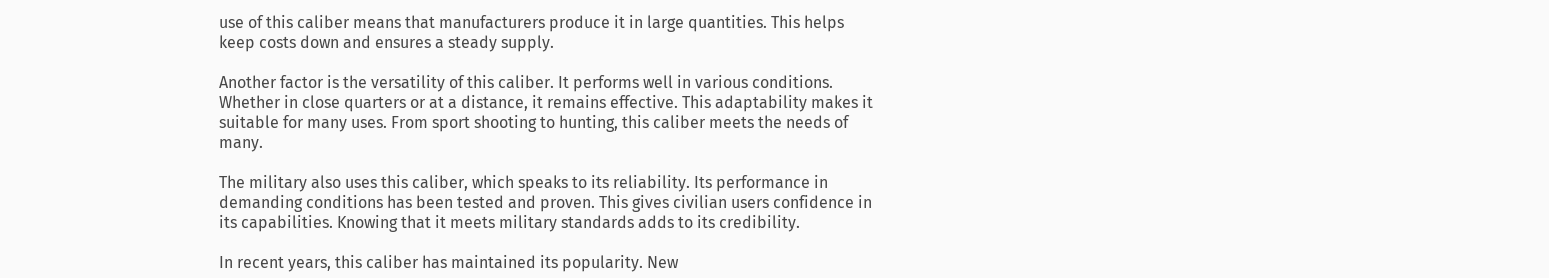use of this caliber means that manufacturers produce it in large quantities. This helps keep costs down and ensures a steady supply.

Another factor is the versatility of this caliber. It performs well in various conditions. Whether in close quarters or at a distance, it remains effective. This adaptability makes it suitable for many uses. From sport shooting to hunting, this caliber meets the needs of many.

The military also uses this caliber, which speaks to its reliability. Its performance in demanding conditions has been tested and proven. This gives civilian users confidence in its capabilities. Knowing that it meets military standards adds to its credibility.

In recent years, this caliber has maintained its popularity. New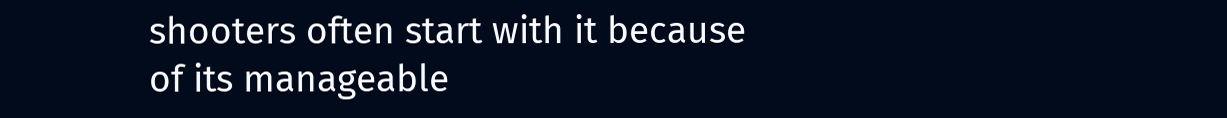shooters often start with it because of its manageable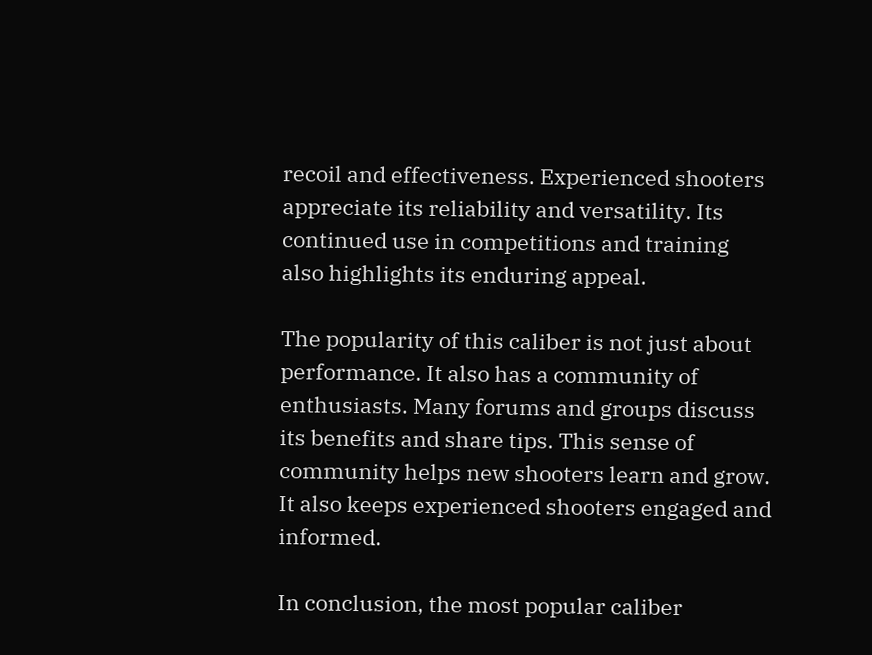recoil and effectiveness. Experienced shooters appreciate its reliability and versatility. Its continued use in competitions and training also highlights its enduring appeal.

The popularity of this caliber is not just about performance. It also has a community of enthusiasts. Many forums and groups discuss its benefits and share tips. This sense of community helps new shooters learn and grow. It also keeps experienced shooters engaged and informed.

In conclusion, the most popular caliber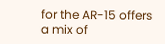for the AR-15 offers a mix of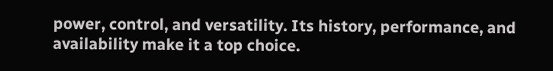power, control, and versatility. Its history, performance, and availability make it a top choice.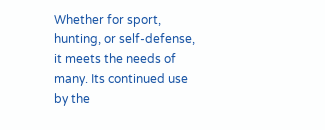Whether for sport, hunting, or self-defense, it meets the needs of many. Its continued use by the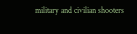military and civilian shooters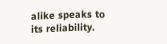alike speaks to its reliability.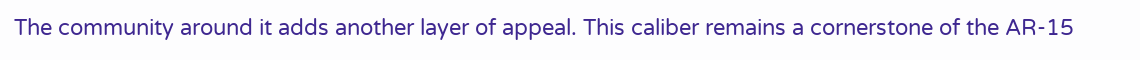The community around it adds another layer of appeal. This caliber remains a cornerstone of the AR-15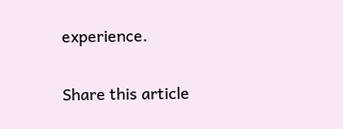experience.

Share this article